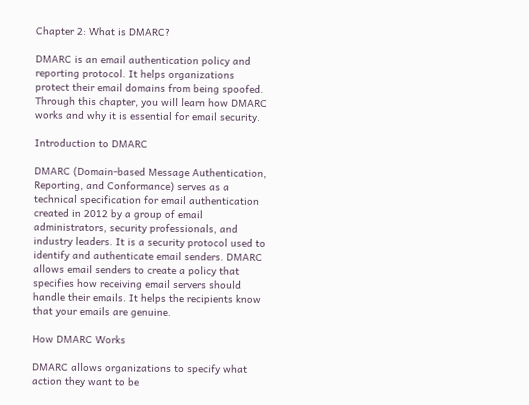Chapter 2: What is DMARC?

DMARC is an email authentication policy and reporting protocol. It helps organizations protect their email domains from being spoofed. Through this chapter, you will learn how DMARC works and why it is essential for email security.

Introduction to DMARC

DMARC (Domain-based Message Authentication, Reporting, and Conformance) serves as a technical specification for email authentication created in 2012 by a group of email administrators, security professionals, and industry leaders. It is a security protocol used to identify and authenticate email senders. DMARC allows email senders to create a policy that specifies how receiving email servers should handle their emails. It helps the recipients know that your emails are genuine.

How DMARC Works

DMARC allows organizations to specify what action they want to be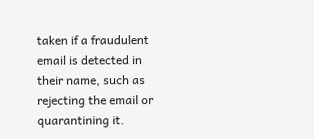taken if a fraudulent email is detected in their name, such as rejecting the email or quarantining it.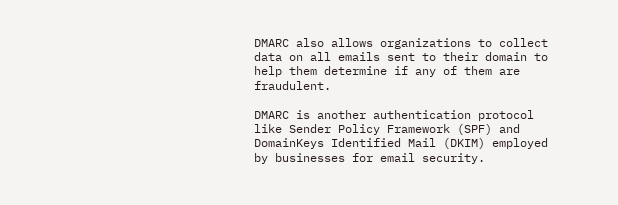DMARC also allows organizations to collect data on all emails sent to their domain to help them determine if any of them are fraudulent.

DMARC is another authentication protocol like Sender Policy Framework (SPF) and DomainKeys Identified Mail (DKIM) employed by businesses for email security.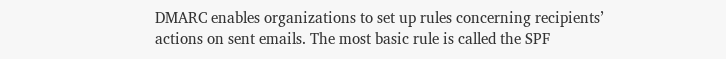DMARC enables organizations to set up rules concerning recipients’ actions on sent emails. The most basic rule is called the SPF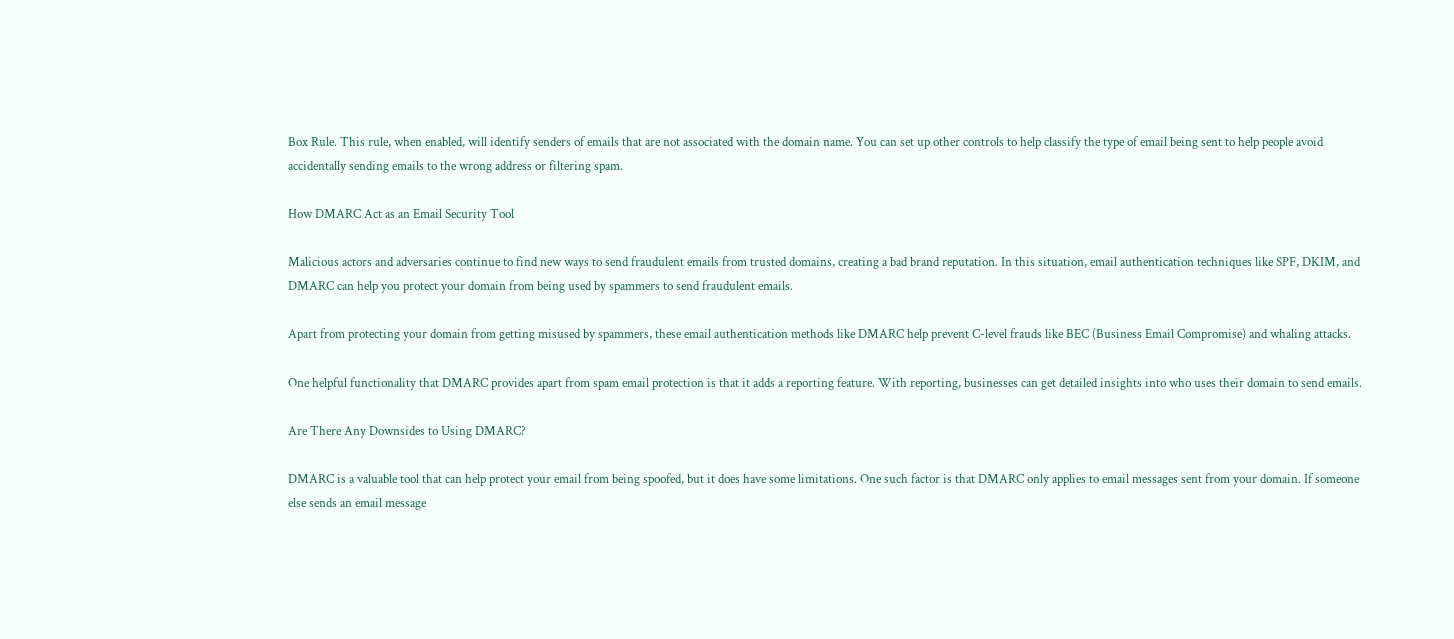Box Rule. This rule, when enabled, will identify senders of emails that are not associated with the domain name. You can set up other controls to help classify the type of email being sent to help people avoid accidentally sending emails to the wrong address or filtering spam.

How DMARC Act as an Email Security Tool

Malicious actors and adversaries continue to find new ways to send fraudulent emails from trusted domains, creating a bad brand reputation. In this situation, email authentication techniques like SPF, DKIM, and DMARC can help you protect your domain from being used by spammers to send fraudulent emails.

Apart from protecting your domain from getting misused by spammers, these email authentication methods like DMARC help prevent C-level frauds like BEC (Business Email Compromise) and whaling attacks.

One helpful functionality that DMARC provides apart from spam email protection is that it adds a reporting feature. With reporting, businesses can get detailed insights into who uses their domain to send emails.

Are There Any Downsides to Using DMARC?

DMARC is a valuable tool that can help protect your email from being spoofed, but it does have some limitations. One such factor is that DMARC only applies to email messages sent from your domain. If someone else sends an email message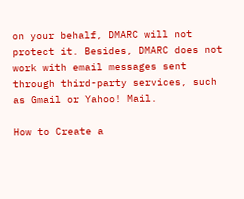on your behalf, DMARC will not protect it. Besides, DMARC does not work with email messages sent through third-party services, such as Gmail or Yahoo! Mail.

How to Create a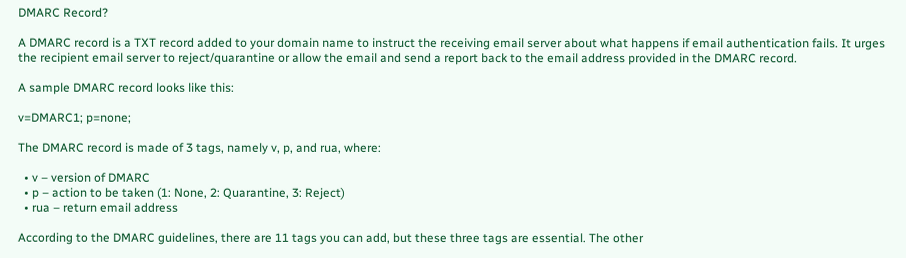DMARC Record?

A DMARC record is a TXT record added to your domain name to instruct the receiving email server about what happens if email authentication fails. It urges the recipient email server to reject/quarantine or allow the email and send a report back to the email address provided in the DMARC record.

A sample DMARC record looks like this:

v=DMARC1; p=none;

The DMARC record is made of 3 tags, namely v, p, and rua, where:

  • v – version of DMARC
  • p – action to be taken (1: None, 2: Quarantine, 3: Reject)
  • rua – return email address

According to the DMARC guidelines, there are 11 tags you can add, but these three tags are essential. The other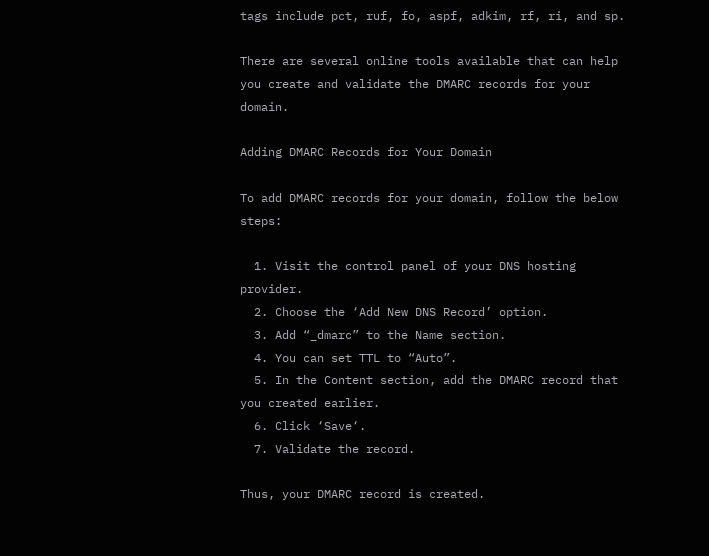tags include pct, ruf, fo, aspf, adkim, rf, ri, and sp.

There are several online tools available that can help you create and validate the DMARC records for your domain.

Adding DMARC Records for Your Domain

To add DMARC records for your domain, follow the below steps:

  1. Visit the control panel of your DNS hosting provider.
  2. Choose the ‘Add New DNS Record’ option.
  3. Add “_dmarc” to the Name section.
  4. You can set TTL to “Auto”.
  5. In the Content section, add the DMARC record that you created earlier.
  6. Click ‘Save‘.
  7. Validate the record.

Thus, your DMARC record is created.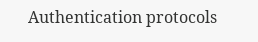Authentication protocols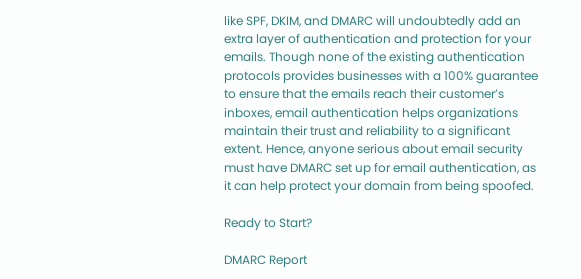like SPF, DKIM, and DMARC will undoubtedly add an extra layer of authentication and protection for your emails. Though none of the existing authentication protocols provides businesses with a 100% guarantee to ensure that the emails reach their customer’s inboxes, email authentication helps organizations maintain their trust and reliability to a significant extent. Hence, anyone serious about email security must have DMARC set up for email authentication, as it can help protect your domain from being spoofed.

Ready to Start?

DMARC Report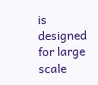is designed for large scale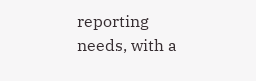reporting needs, with a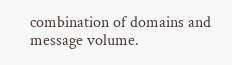combination of domains and message volume.